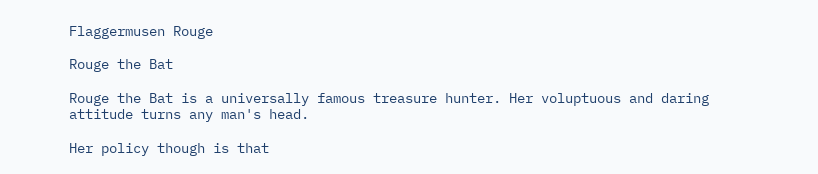Flaggermusen Rouge

Rouge the Bat

Rouge the Bat is a universally famous treasure hunter. Her voluptuous and daring attitude turns any man's head.

Her policy though is that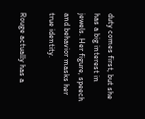duty comes first, but she has a big interest in jewels. Her figure, speech and behavior masks her true identity.

Rouge actually has a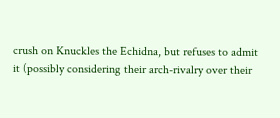crush on Knuckles the Echidna, but refuses to admit it (possibly considering their arch-rivalry over their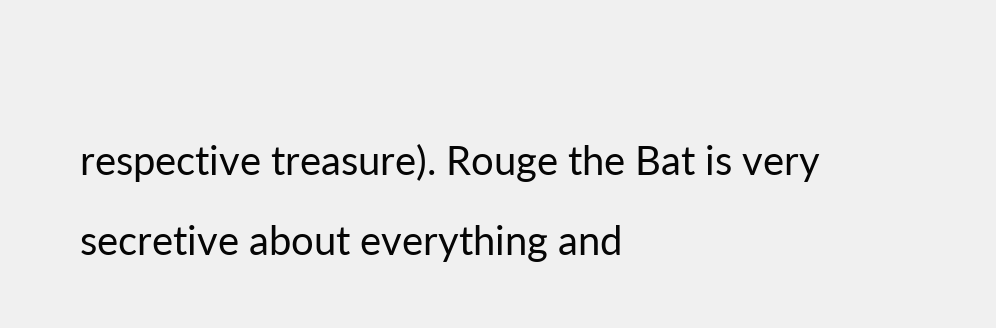respective treasure). Rouge the Bat is very secretive about everything and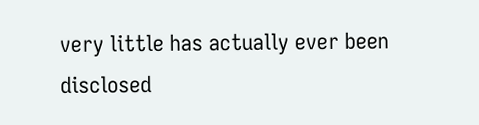very little has actually ever been disclosed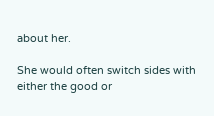about her.

She would often switch sides with either the good or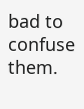bad to confuse them.